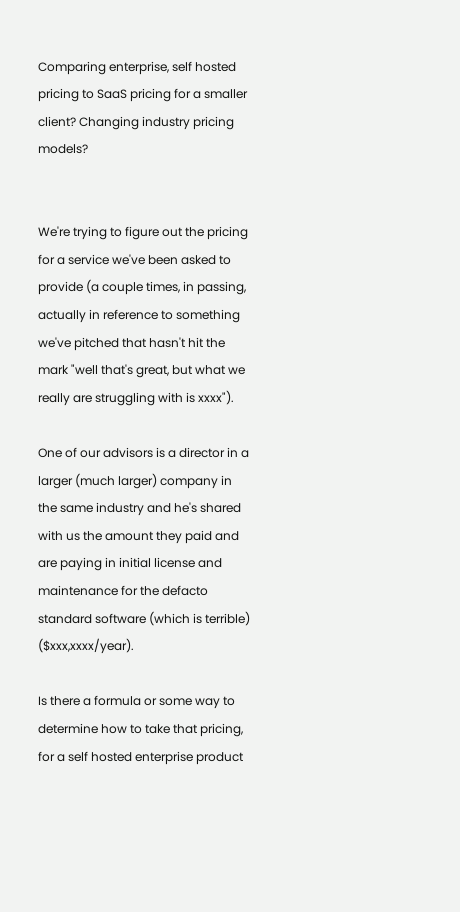Comparing enterprise, self hosted pricing to SaaS pricing for a smaller client? Changing industry pricing models?


We're trying to figure out the pricing for a service we've been asked to provide (a couple times, in passing, actually in reference to something we've pitched that hasn't hit the mark "well that's great, but what we really are struggling with is xxxx").

One of our advisors is a director in a larger (much larger) company in the same industry and he's shared with us the amount they paid and are paying in initial license and maintenance for the defacto standard software (which is terrible) ($xxx,xxxx/year).

Is there a formula or some way to determine how to take that pricing, for a self hosted enterprise product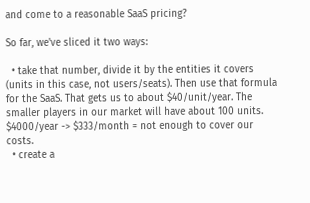and come to a reasonable SaaS pricing?

So far, we've sliced it two ways:

  • take that number, divide it by the entities it covers (units in this case, not users/seats). Then use that formula for the SaaS. That gets us to about $40/unit/year. The smaller players in our market will have about 100 units. $4000/year -> $333/month = not enough to cover our costs.
  • create a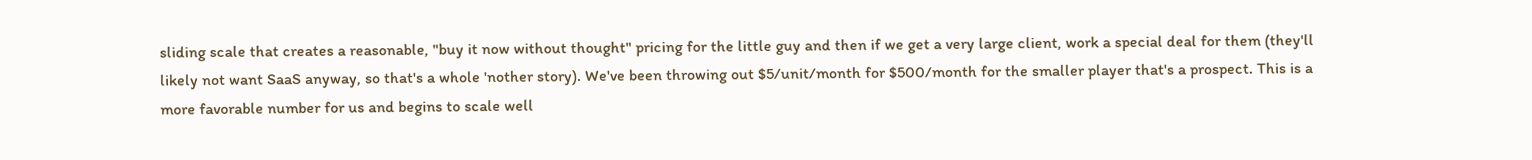sliding scale that creates a reasonable, "buy it now without thought" pricing for the little guy and then if we get a very large client, work a special deal for them (they'll likely not want SaaS anyway, so that's a whole 'nother story). We've been throwing out $5/unit/month for $500/month for the smaller player that's a prospect. This is a more favorable number for us and begins to scale well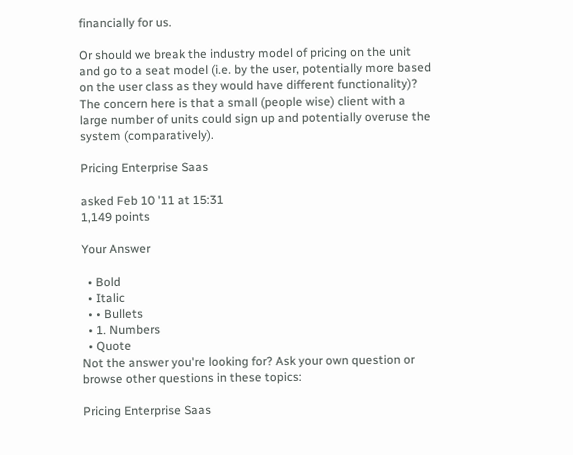financially for us.

Or should we break the industry model of pricing on the unit and go to a seat model (i.e. by the user, potentially more based on the user class as they would have different functionality)? The concern here is that a small (people wise) client with a large number of units could sign up and potentially overuse the system (comparatively).

Pricing Enterprise Saas

asked Feb 10 '11 at 15:31
1,149 points

Your Answer

  • Bold
  • Italic
  • • Bullets
  • 1. Numbers
  • Quote
Not the answer you're looking for? Ask your own question or browse other questions in these topics:

Pricing Enterprise Saas